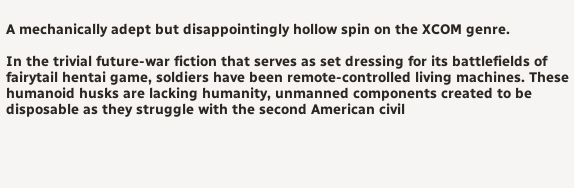A mechanically adept but disappointingly hollow spin on the XCOM genre.

In the trivial future-war fiction that serves as set dressing for its battlefields of fairytail hentai game, soldiers have been remote-controlled living machines. These humanoid husks are lacking humanity, unmanned components created to be disposable as they struggle with the second American civil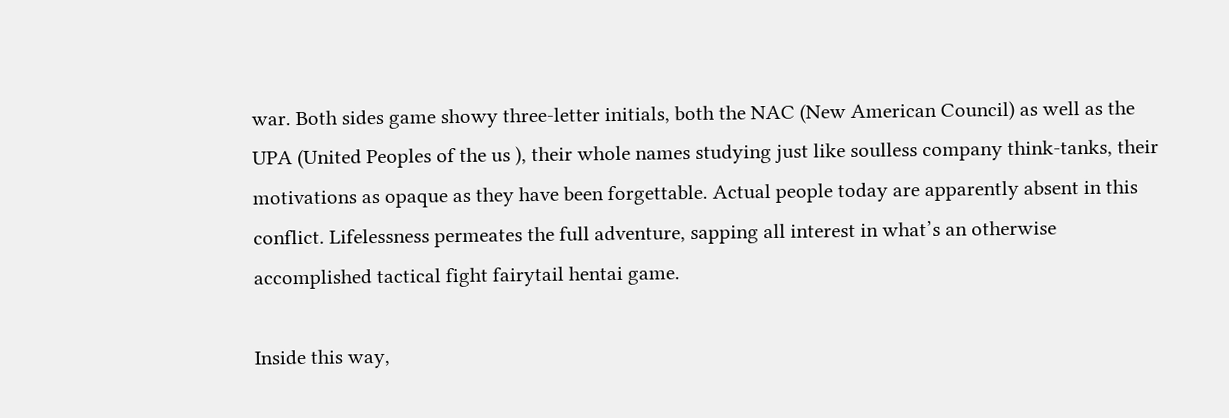war. Both sides game showy three-letter initials, both the NAC (New American Council) as well as the UPA (United Peoples of the us ), their whole names studying just like soulless company think-tanks, their motivations as opaque as they have been forgettable. Actual people today are apparently absent in this conflict. Lifelessness permeates the full adventure, sapping all interest in what’s an otherwise accomplished tactical fight fairytail hentai game.

Inside this way,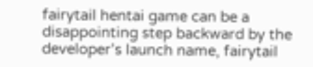fairytail hentai game can be a disappointing step backward by the developer’s launch name, fairytail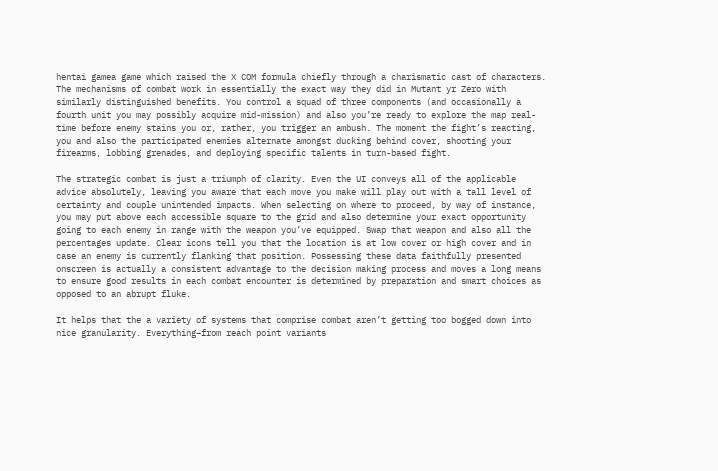hentai gamea game which raised the X COM formula chiefly through a charismatic cast of characters. The mechanisms of combat work in essentially the exact way they did in Mutant yr Zero with similarly distinguished benefits. You control a squad of three components (and occasionally a fourth unit you may possibly acquire mid-mission) and also you’re ready to explore the map real-time before enemy stains you or, rather, you trigger an ambush. The moment the fight’s reacting, you and also the participated enemies alternate amongst ducking behind cover, shooting your firearms, lobbing grenades, and deploying specific talents in turn-based fight.

The strategic combat is just a triumph of clarity. Even the UI conveys all of the applicable advice absolutely, leaving you aware that each move you make will play out with a tall level of certainty and couple unintended impacts. When selecting on where to proceed, by way of instance, you may put above each accessible square to the grid and also determine your exact opportunity going to each enemy in range with the weapon you’ve equipped. Swap that weapon and also all the percentages update. Clear icons tell you that the location is at low cover or high cover and in case an enemy is currently flanking that position. Possessing these data faithfully presented onscreen is actually a consistent advantage to the decision making process and moves a long means to ensure good results in each combat encounter is determined by preparation and smart choices as opposed to an abrupt fluke.

It helps that the a variety of systems that comprise combat aren’t getting too bogged down into nice granularity. Everything–from reach point variants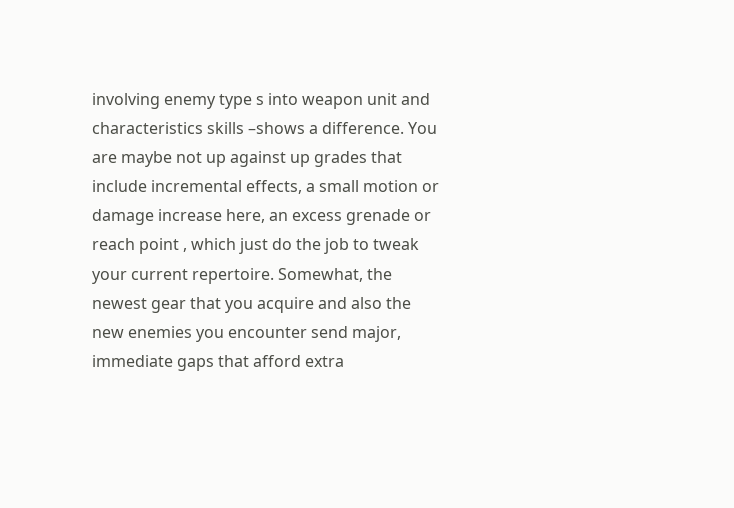involving enemy type s into weapon unit and characteristics skills –shows a difference. You are maybe not up against up grades that include incremental effects, a small motion or damage increase here, an excess grenade or reach point , which just do the job to tweak your current repertoire. Somewhat, the newest gear that you acquire and also the new enemies you encounter send major, immediate gaps that afford extra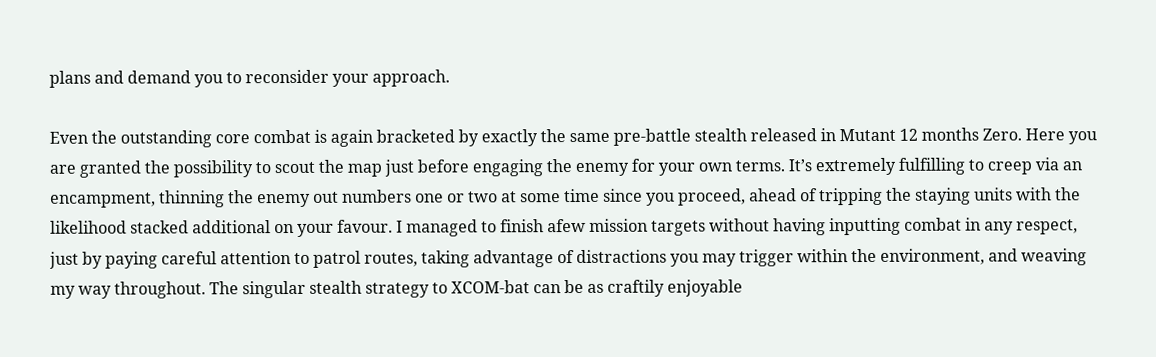plans and demand you to reconsider your approach.

Even the outstanding core combat is again bracketed by exactly the same pre-battle stealth released in Mutant 12 months Zero. Here you are granted the possibility to scout the map just before engaging the enemy for your own terms. It’s extremely fulfilling to creep via an encampment, thinning the enemy out numbers one or two at some time since you proceed, ahead of tripping the staying units with the likelihood stacked additional on your favour. I managed to finish afew mission targets without having inputting combat in any respect, just by paying careful attention to patrol routes, taking advantage of distractions you may trigger within the environment, and weaving my way throughout. The singular stealth strategy to XCOM-bat can be as craftily enjoyable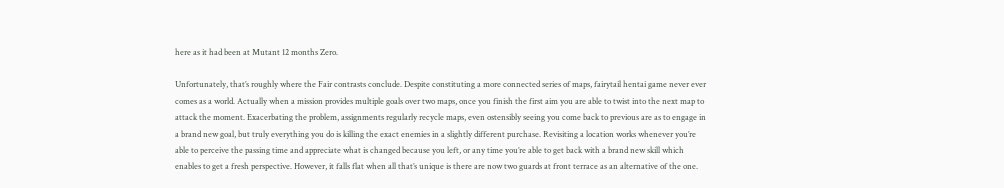here as it had been at Mutant 12 months Zero.

Unfortunately, that’s roughly where the Fair contrasts conclude. Despite constituting a more connected series of maps, fairytail hentai game never ever comes as a world. Actually when a mission provides multiple goals over two maps, once you finish the first aim you are able to twist into the next map to attack the moment. Exacerbating the problem, assignments regularly recycle maps, even ostensibly seeing you come back to previous are as to engage in a brand new goal, but truly everything you do is killing the exact enemies in a slightly different purchase. Revisiting a location works whenever you’re able to perceive the passing time and appreciate what is changed because you left, or any time you’re able to get back with a brand new skill which enables to get a fresh perspective. However, it falls flat when all that’s unique is there are now two guards at front terrace as an alternative of the one.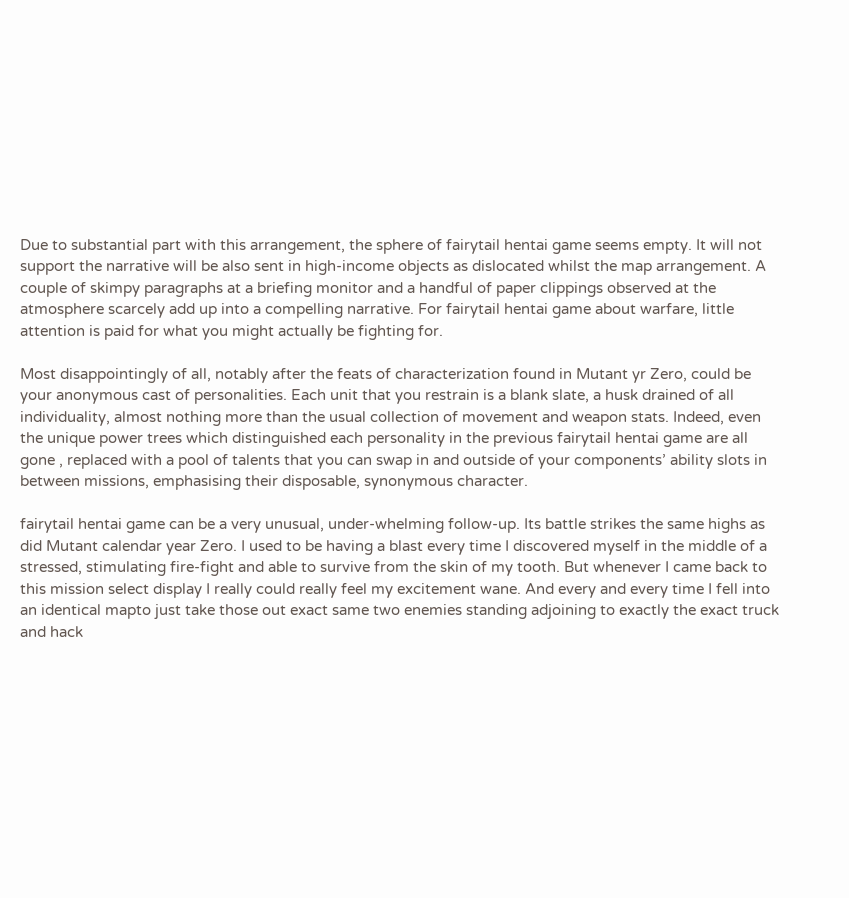Due to substantial part with this arrangement, the sphere of fairytail hentai game seems empty. It will not support the narrative will be also sent in high-income objects as dislocated whilst the map arrangement. A couple of skimpy paragraphs at a briefing monitor and a handful of paper clippings observed at the atmosphere scarcely add up into a compelling narrative. For fairytail hentai game about warfare, little attention is paid for what you might actually be fighting for.

Most disappointingly of all, notably after the feats of characterization found in Mutant yr Zero, could be your anonymous cast of personalities. Each unit that you restrain is a blank slate, a husk drained of all individuality, almost nothing more than the usual collection of movement and weapon stats. Indeed, even the unique power trees which distinguished each personality in the previous fairytail hentai game are all gone , replaced with a pool of talents that you can swap in and outside of your components’ ability slots in between missions, emphasising their disposable, synonymous character.

fairytail hentai game can be a very unusual, under-whelming follow-up. Its battle strikes the same highs as did Mutant calendar year Zero. I used to be having a blast every time I discovered myself in the middle of a stressed, stimulating fire-fight and able to survive from the skin of my tooth. But whenever I came back to this mission select display I really could really feel my excitement wane. And every and every time I fell into an identical mapto just take those out exact same two enemies standing adjoining to exactly the exact truck and hack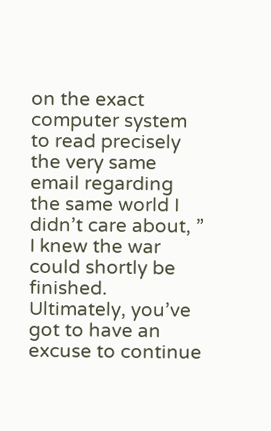on the exact computer system to read precisely the very same email regarding the same world I didn’t care about, ” I knew the war could shortly be finished. Ultimately, you’ve got to have an excuse to continue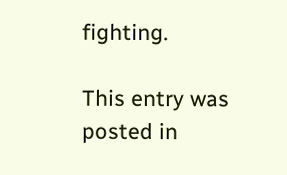fighting.

This entry was posted in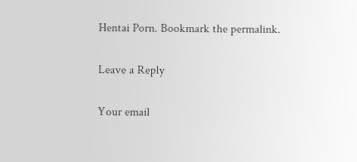Hentai Porn. Bookmark the permalink.

Leave a Reply

Your email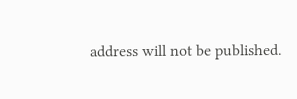address will not be published.